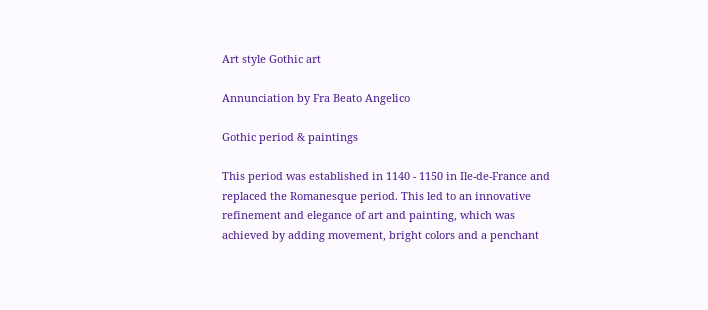Art style Gothic art

Annunciation by Fra Beato Angelico

Gothic period & paintings

This period was established in 1140 - 1150 in Ile-de-France and replaced the Romanesque period. This led to an innovative refinement and elegance of art and painting, which was achieved by adding movement, bright colors and a penchant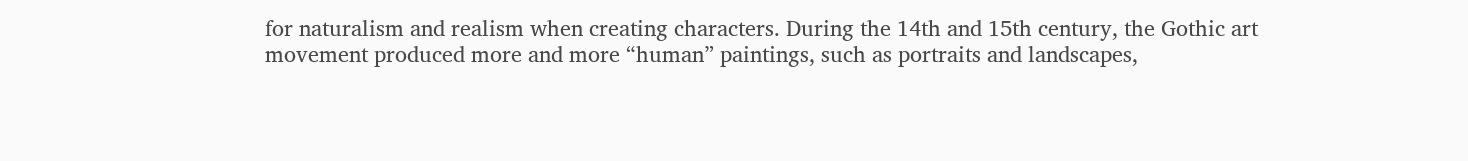for naturalism and realism when creating characters. During the 14th and 15th century, the Gothic art movement produced more and more “human” paintings, such as portraits and landscapes,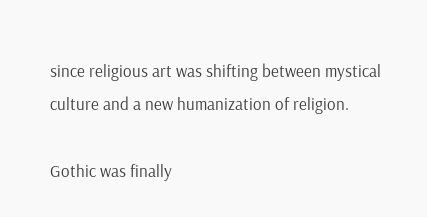since religious art was shifting between mystical culture and a new humanization of religion.

Gothic was finally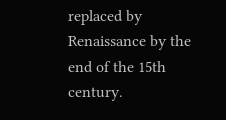replaced by Renaissance by the end of the 15th century.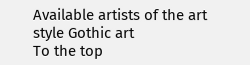Available artists of the art style Gothic art
To the top